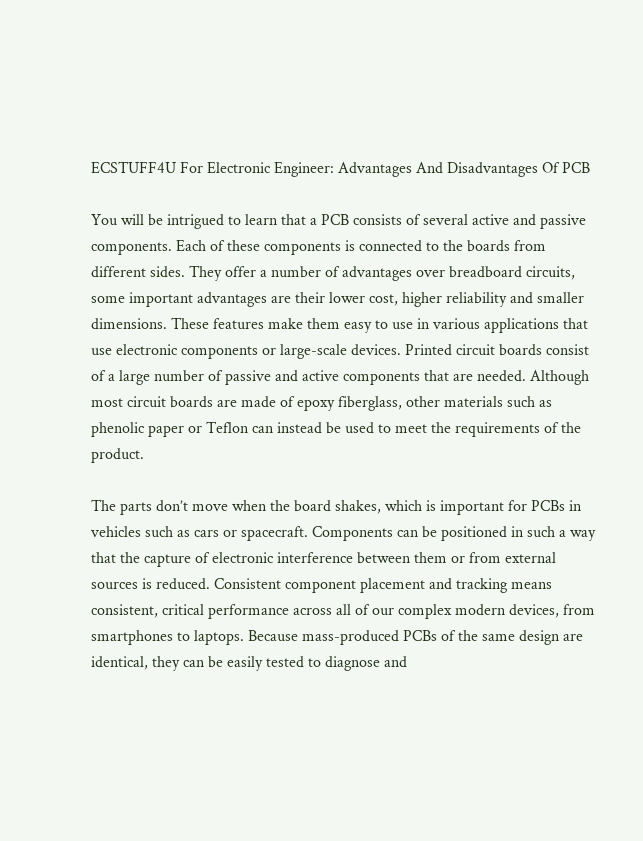ECSTUFF4U For Electronic Engineer: Advantages And Disadvantages Of PCB

You will be intrigued to learn that a PCB consists of several active and passive components. Each of these components is connected to the boards from different sides. They offer a number of advantages over breadboard circuits, some important advantages are their lower cost, higher reliability and smaller dimensions. These features make them easy to use in various applications that use electronic components or large-scale devices. Printed circuit boards consist of a large number of passive and active components that are needed. Although most circuit boards are made of epoxy fiberglass, other materials such as phenolic paper or Teflon can instead be used to meet the requirements of the product.

The parts don’t move when the board shakes, which is important for PCBs in vehicles such as cars or spacecraft. Components can be positioned in such a way that the capture of electronic interference between them or from external sources is reduced. Consistent component placement and tracking means consistent, critical performance across all of our complex modern devices, from smartphones to laptops. Because mass-produced PCBs of the same design are identical, they can be easily tested to diagnose and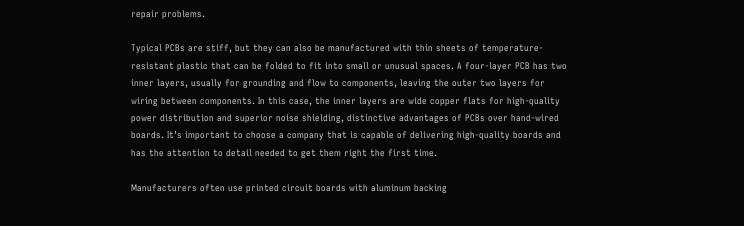repair problems.

Typical PCBs are stiff, but they can also be manufactured with thin sheets of temperature-resistant plastic that can be folded to fit into small or unusual spaces. A four-layer PCB has two inner layers, usually for grounding and flow to components, leaving the outer two layers for wiring between components. In this case, the inner layers are wide copper flats for high-quality power distribution and superior noise shielding, distinctive advantages of PCBs over hand-wired boards. It’s important to choose a company that is capable of delivering high-quality boards and has the attention to detail needed to get them right the first time.

Manufacturers often use printed circuit boards with aluminum backing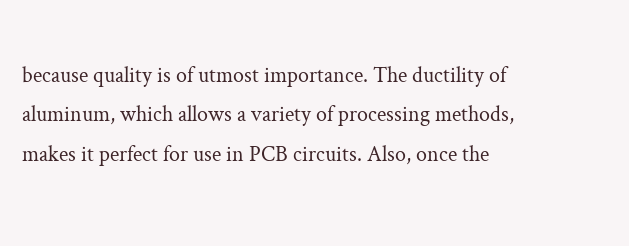because quality is of utmost importance. The ductility of aluminum, which allows a variety of processing methods, makes it perfect for use in PCB circuits. Also, once the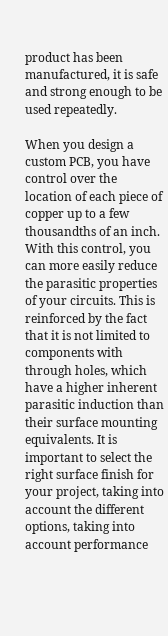product has been manufactured, it is safe and strong enough to be used repeatedly.

When you design a custom PCB, you have control over the location of each piece of copper up to a few thousandths of an inch. With this control, you can more easily reduce the parasitic properties of your circuits. This is reinforced by the fact that it is not limited to components with through holes, which have a higher inherent parasitic induction than their surface mounting equivalents. It is important to select the right surface finish for your project, taking into account the different options, taking into account performance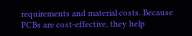requirements and material costs. Because PCBs are cost-effective, they help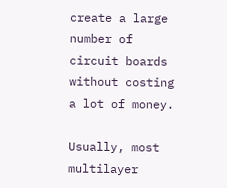create a large number of circuit boards without costing a lot of money.

Usually, most multilayer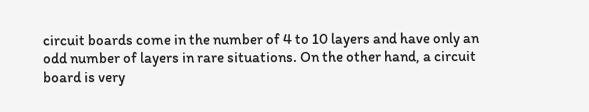circuit boards come in the number of 4 to 10 layers and have only an odd number of layers in rare situations. On the other hand, a circuit board is very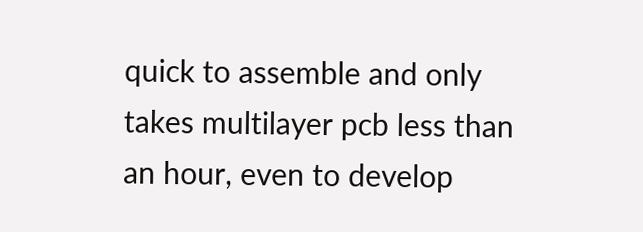quick to assemble and only takes multilayer pcb less than an hour, even to develop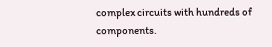complex circuits with hundreds of components.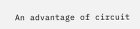An advantage of circuit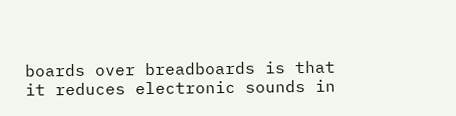boards over breadboards is that it reduces electronic sounds in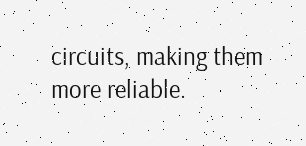circuits, making them more reliable.